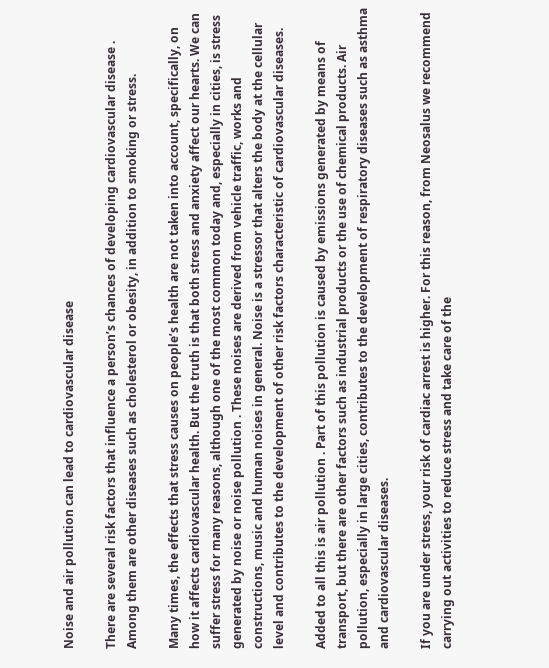Noise and air pollution can lead to cardiovascular disease

There are several risk factors that influence a person’s chances of developing cardiovascular disease . Among them are other diseases such as cholesterol or obesity, in addition to smoking or stress.

Many times, the effects that stress causes on people’s health are not taken into account, specifically, on how it affects cardiovascular health. But the truth is that both stress and anxiety affect our hearts. We can suffer stress for many reasons, although one of the most common today and, especially in cities, is stress generated by noise or noise pollution . These noises are derived from vehicle traffic, works and constructions, music and human noises in general. Noise is a stressor that alters the body at the cellular level and contributes to the development of other risk factors characteristic of cardiovascular diseases.

Added to all this is air pollution . Part of this pollution is caused by emissions generated by means of transport, but there are other factors such as industrial products or the use of chemical products. Air pollution, especially in large cities, contributes to the development of respiratory diseases such as asthma and cardiovascular diseases.

If you are under stress, your risk of cardiac arrest is higher. For this reason, from Neosalus we recommend carrying out activities to reduce stress and take care of the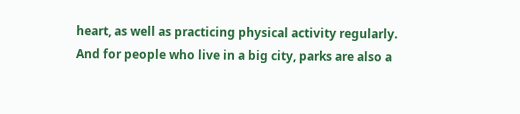heart, as well as practicing physical activity regularly. And for people who live in a big city, parks are also a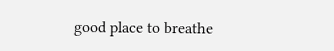good place to breathe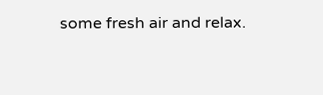some fresh air and relax.